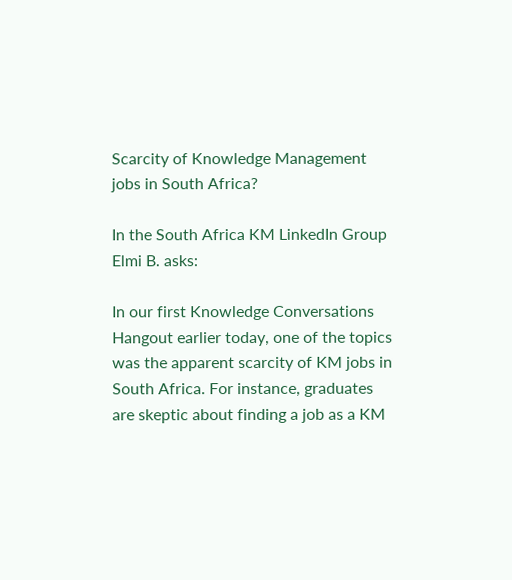Scarcity of Knowledge Management jobs in South Africa?

In the South Africa KM LinkedIn Group Elmi B. asks:

In our first Knowledge Conversations Hangout earlier today, one of the topics was the apparent scarcity of KM jobs in South Africa. For instance, graduates are skeptic about finding a job as a KM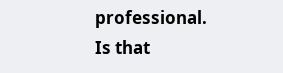professional.
Is that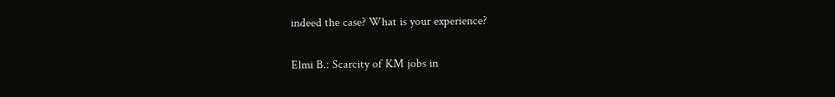indeed the case? What is your experience?

Elmi B.: Scarcity of KM jobs in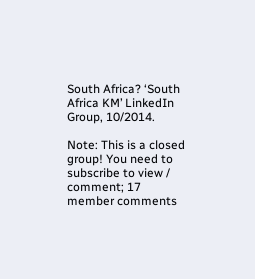South Africa? ‘South Africa KM’ LinkedIn Group, 10/2014.

Note: This is a closed group! You need to subscribe to view / comment; 17 member comments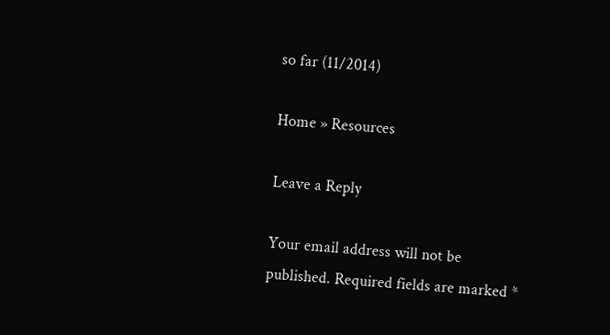so far (11/2014)

Home » Resources

Leave a Reply

Your email address will not be published. Required fields are marked *